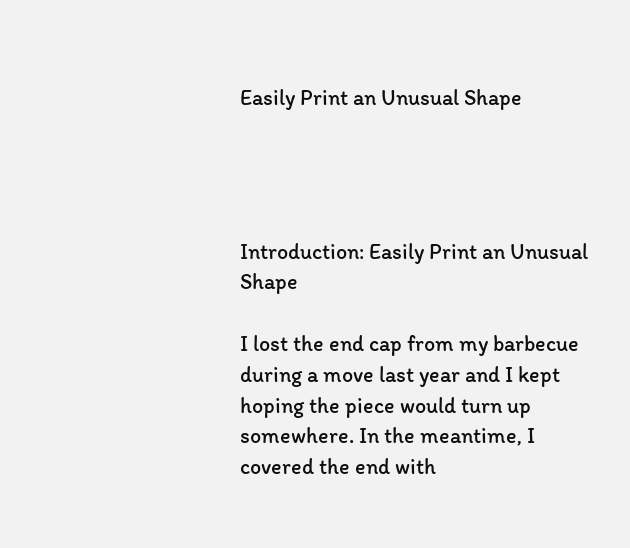Easily Print an Unusual Shape




Introduction: Easily Print an Unusual Shape

I lost the end cap from my barbecue during a move last year and I kept hoping the piece would turn up somewhere. In the meantime, I covered the end with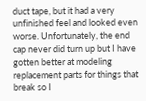duct tape, but it had a very unfinished feel and looked even worse. Unfortunately, the end cap never did turn up but I have gotten better at modeling replacement parts for things that break so I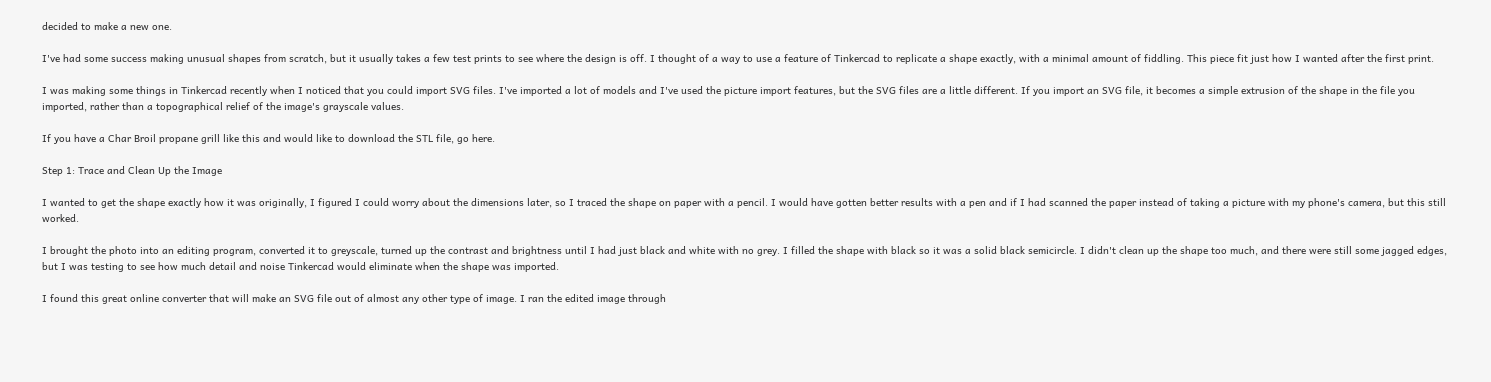decided to make a new one.

I've had some success making unusual shapes from scratch, but it usually takes a few test prints to see where the design is off. I thought of a way to use a feature of Tinkercad to replicate a shape exactly, with a minimal amount of fiddling. This piece fit just how I wanted after the first print.

I was making some things in Tinkercad recently when I noticed that you could import SVG files. I've imported a lot of models and I've used the picture import features, but the SVG files are a little different. If you import an SVG file, it becomes a simple extrusion of the shape in the file you imported, rather than a topographical relief of the image's grayscale values.

If you have a Char Broil propane grill like this and would like to download the STL file, go here.

Step 1: Trace and Clean Up the Image

I wanted to get the shape exactly how it was originally, I figured I could worry about the dimensions later, so I traced the shape on paper with a pencil. I would have gotten better results with a pen and if I had scanned the paper instead of taking a picture with my phone's camera, but this still worked.

I brought the photo into an editing program, converted it to greyscale, turned up the contrast and brightness until I had just black and white with no grey. I filled the shape with black so it was a solid black semicircle. I didn't clean up the shape too much, and there were still some jagged edges, but I was testing to see how much detail and noise Tinkercad would eliminate when the shape was imported.

I found this great online converter that will make an SVG file out of almost any other type of image. I ran the edited image through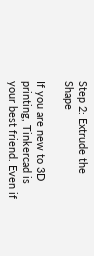Step 2: Extrude the Shape

If you are new to 3D printing, Tinkercad is your best friend. Even if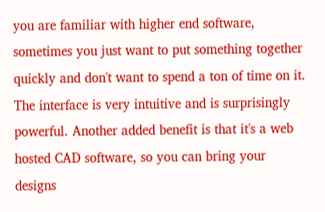you are familiar with higher end software, sometimes you just want to put something together quickly and don't want to spend a ton of time on it. The interface is very intuitive and is surprisingly powerful. Another added benefit is that it's a web hosted CAD software, so you can bring your designs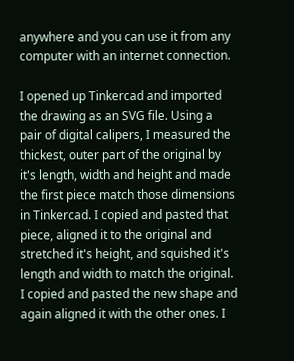anywhere and you can use it from any computer with an internet connection.

I opened up Tinkercad and imported the drawing as an SVG file. Using a pair of digital calipers, I measured the thickest, outer part of the original by it's length, width and height and made the first piece match those dimensions in Tinkercad. I copied and pasted that piece, aligned it to the original and stretched it's height, and squished it's length and width to match the original. I copied and pasted the new shape and again aligned it with the other ones. I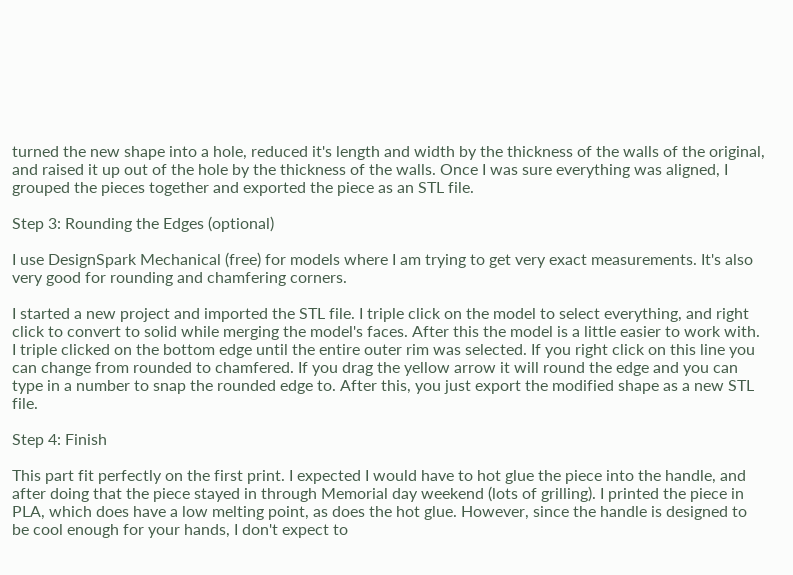turned the new shape into a hole, reduced it's length and width by the thickness of the walls of the original, and raised it up out of the hole by the thickness of the walls. Once I was sure everything was aligned, I grouped the pieces together and exported the piece as an STL file.

Step 3: Rounding the Edges (optional)

I use DesignSpark Mechanical (free) for models where I am trying to get very exact measurements. It's also very good for rounding and chamfering corners.

I started a new project and imported the STL file. I triple click on the model to select everything, and right click to convert to solid while merging the model's faces. After this the model is a little easier to work with. I triple clicked on the bottom edge until the entire outer rim was selected. If you right click on this line you can change from rounded to chamfered. If you drag the yellow arrow it will round the edge and you can type in a number to snap the rounded edge to. After this, you just export the modified shape as a new STL file.

Step 4: Finish

This part fit perfectly on the first print. I expected I would have to hot glue the piece into the handle, and after doing that the piece stayed in through Memorial day weekend (lots of grilling). I printed the piece in PLA, which does have a low melting point, as does the hot glue. However, since the handle is designed to be cool enough for your hands, I don't expect to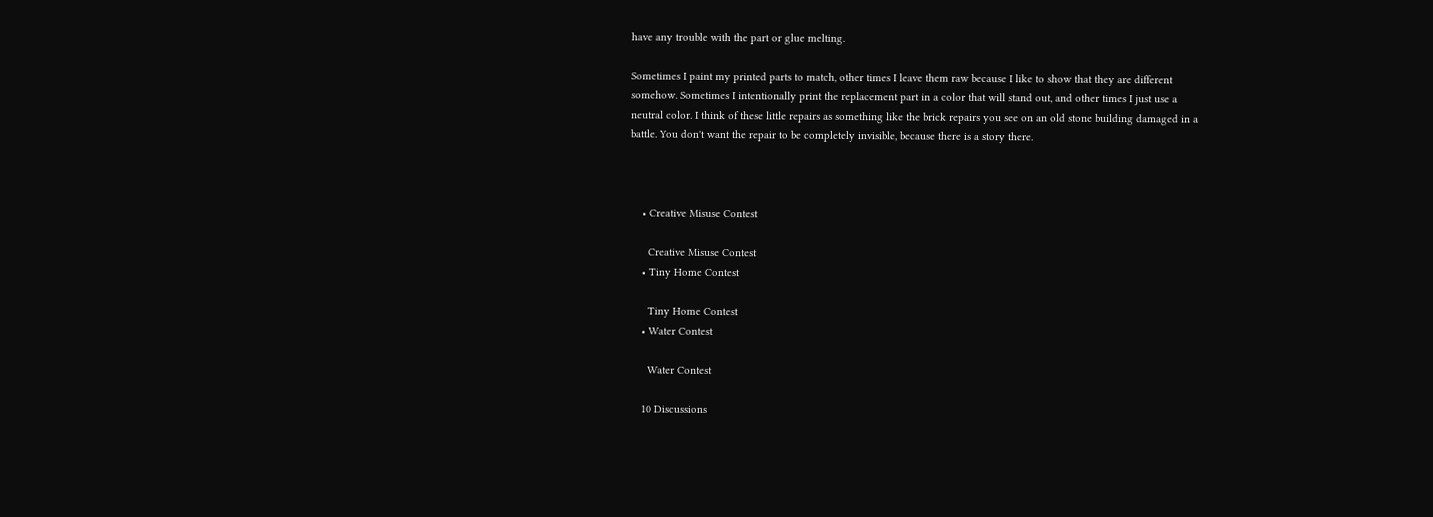have any trouble with the part or glue melting.

Sometimes I paint my printed parts to match, other times I leave them raw because I like to show that they are different somehow. Sometimes I intentionally print the replacement part in a color that will stand out, and other times I just use a neutral color. I think of these little repairs as something like the brick repairs you see on an old stone building damaged in a battle. You don't want the repair to be completely invisible, because there is a story there.



    • Creative Misuse Contest

      Creative Misuse Contest
    • Tiny Home Contest

      Tiny Home Contest
    • Water Contest

      Water Contest

    10 Discussions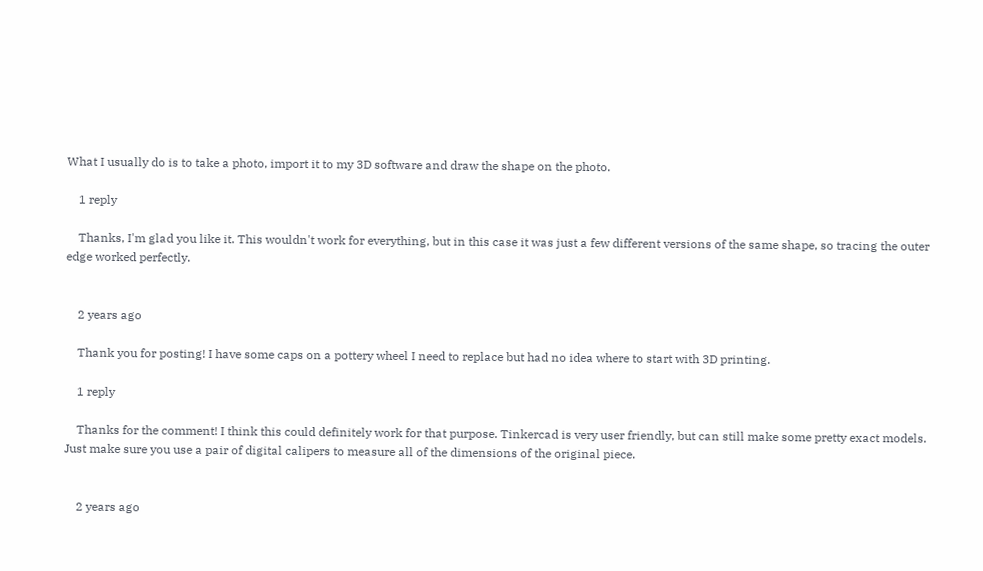What I usually do is to take a photo, import it to my 3D software and draw the shape on the photo.

    1 reply

    Thanks, I'm glad you like it. This wouldn't work for everything, but in this case it was just a few different versions of the same shape, so tracing the outer edge worked perfectly.


    2 years ago

    Thank you for posting! I have some caps on a pottery wheel I need to replace but had no idea where to start with 3D printing.

    1 reply

    Thanks for the comment! I think this could definitely work for that purpose. Tinkercad is very user friendly, but can still make some pretty exact models. Just make sure you use a pair of digital calipers to measure all of the dimensions of the original piece.


    2 years ago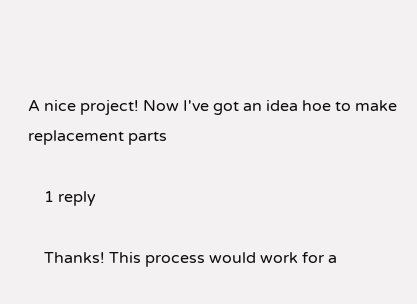A nice project! Now I've got an idea hoe to make replacement parts

    1 reply

    Thanks! This process would work for a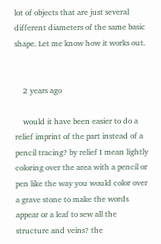lot of objects that are just several different diameters of the same basic shape. Let me know how it works out.


    2 years ago

    would it have been easier to do a relief imprint of the part instead of a pencil tracing? by relief I mean lightly coloring over the area with a pencil or pen like the way you would color over a grave stone to make the words appear or a leaf to sew all the structure and veins? the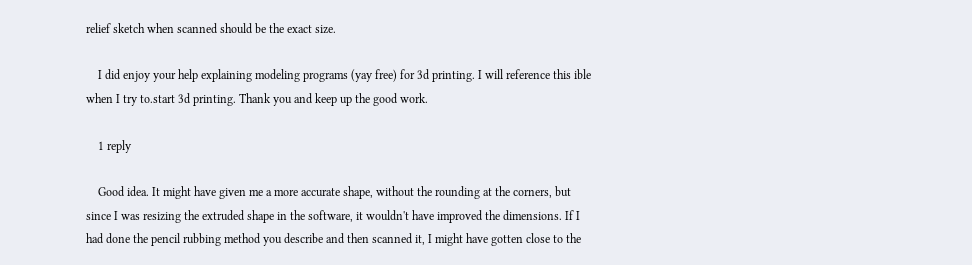relief sketch when scanned should be the exact size.

    I did enjoy your help explaining modeling programs (yay free) for 3d printing. I will reference this ible when I try to.start 3d printing. Thank you and keep up the good work.

    1 reply

    Good idea. It might have given me a more accurate shape, without the rounding at the corners, but since I was resizing the extruded shape in the software, it wouldn't have improved the dimensions. If I had done the pencil rubbing method you describe and then scanned it, I might have gotten close to the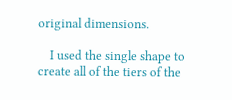original dimensions.

    I used the single shape to create all of the tiers of the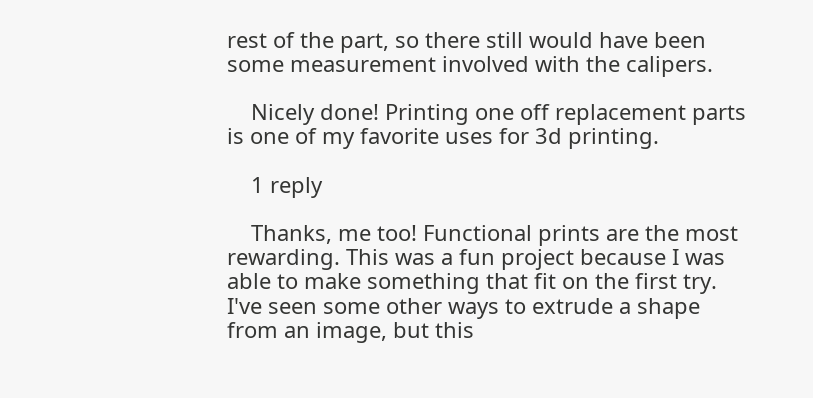rest of the part, so there still would have been some measurement involved with the calipers.

    Nicely done! Printing one off replacement parts is one of my favorite uses for 3d printing.

    1 reply

    Thanks, me too! Functional prints are the most rewarding. This was a fun project because I was able to make something that fit on the first try. I've seen some other ways to extrude a shape from an image, but this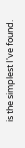is the simplest I've found.